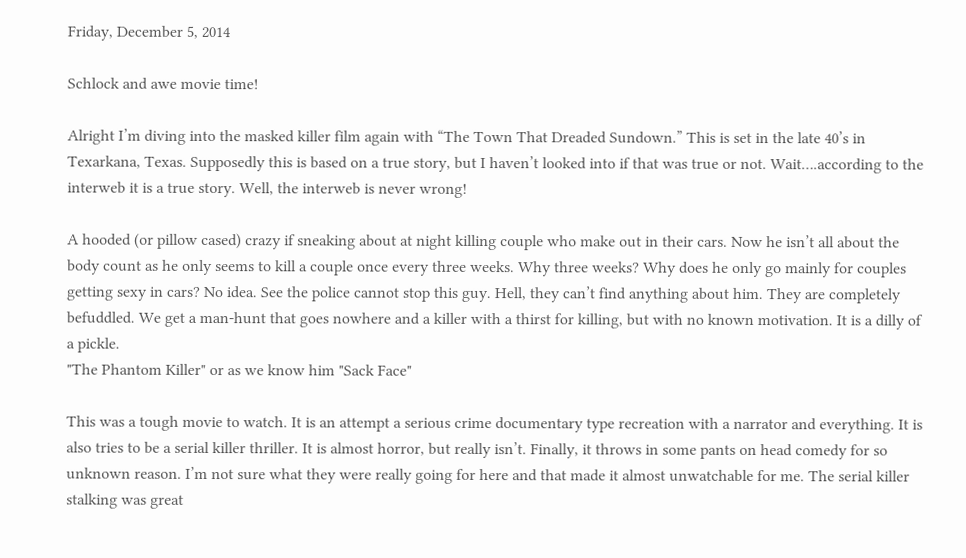Friday, December 5, 2014

Schlock and awe movie time!

Alright I’m diving into the masked killer film again with “The Town That Dreaded Sundown.” This is set in the late 40’s in Texarkana, Texas. Supposedly this is based on a true story, but I haven’t looked into if that was true or not. Wait….according to the interweb it is a true story. Well, the interweb is never wrong!

A hooded (or pillow cased) crazy if sneaking about at night killing couple who make out in their cars. Now he isn’t all about the body count as he only seems to kill a couple once every three weeks. Why three weeks? Why does he only go mainly for couples getting sexy in cars? No idea. See the police cannot stop this guy. Hell, they can’t find anything about him. They are completely befuddled. We get a man-hunt that goes nowhere and a killer with a thirst for killing, but with no known motivation. It is a dilly of a pickle.
"The Phantom Killer" or as we know him "Sack Face"

This was a tough movie to watch. It is an attempt a serious crime documentary type recreation with a narrator and everything. It is also tries to be a serial killer thriller. It is almost horror, but really isn’t. Finally, it throws in some pants on head comedy for so unknown reason. I’m not sure what they were really going for here and that made it almost unwatchable for me. The serial killer stalking was great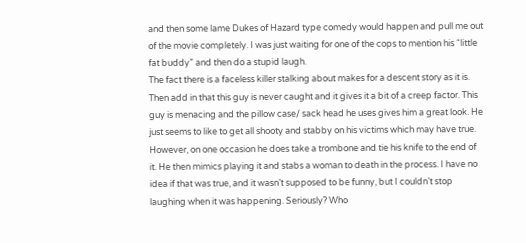and then some lame Dukes of Hazard type comedy would happen and pull me out of the movie completely. I was just waiting for one of the cops to mention his “little fat buddy” and then do a stupid laugh.
The fact there is a faceless killer stalking about makes for a descent story as it is. Then add in that this guy is never caught and it gives it a bit of a creep factor. This guy is menacing and the pillow case/ sack head he uses gives him a great look. He just seems to like to get all shooty and stabby on his victims which may have true. However, on one occasion he does take a trombone and tie his knife to the end of it. He then mimics playing it and stabs a woman to death in the process. I have no idea if that was true, and it wasn’t supposed to be funny, but I couldn’t stop laughing when it was happening. Seriously? Who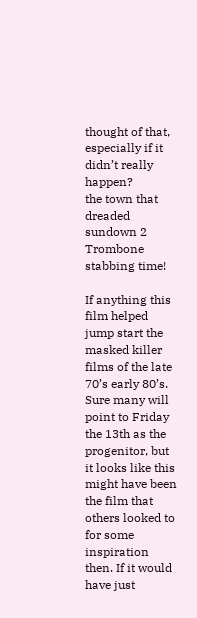thought of that, especially if it didn’t really happen?
the town that dreaded sundown 2
Trombone stabbing time!

If anything this film helped jump start the masked killer films of the late 70’s early 80’s. Sure many will point to Friday the 13th as the progenitor, but it looks like this might have been the film that others looked to for some inspiration then. If it would have just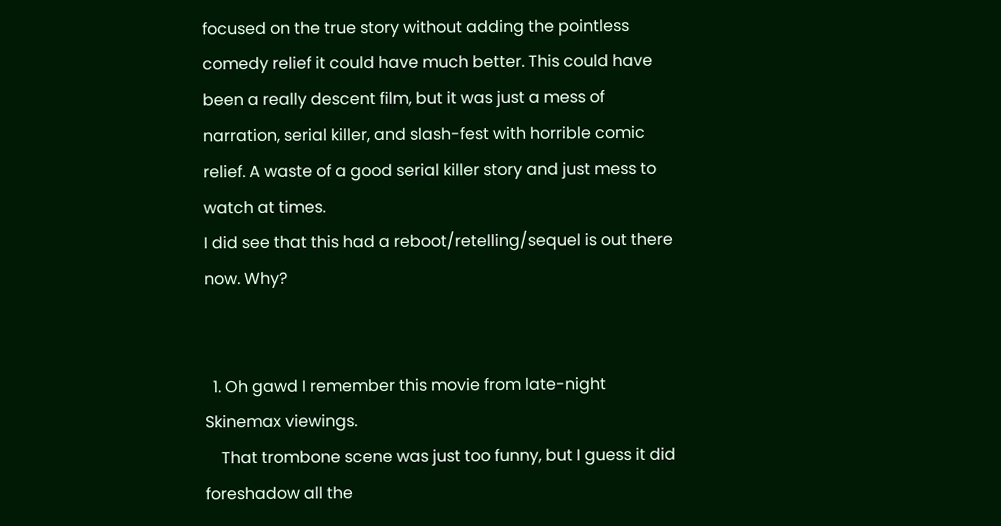focused on the true story without adding the pointless comedy relief it could have much better. This could have been a really descent film, but it was just a mess of narration, serial killer, and slash-fest with horrible comic relief. A waste of a good serial killer story and just mess to watch at times.
I did see that this had a reboot/retelling/sequel is out there now. Why?


  1. Oh gawd I remember this movie from late-night Skinemax viewings.
    That trombone scene was just too funny, but I guess it did foreshadow all the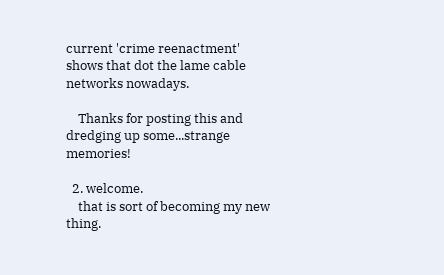current 'crime reenactment' shows that dot the lame cable networks nowadays.

    Thanks for posting this and dredging up some...strange memories!

  2. welcome.
    that is sort of becoming my new thing.